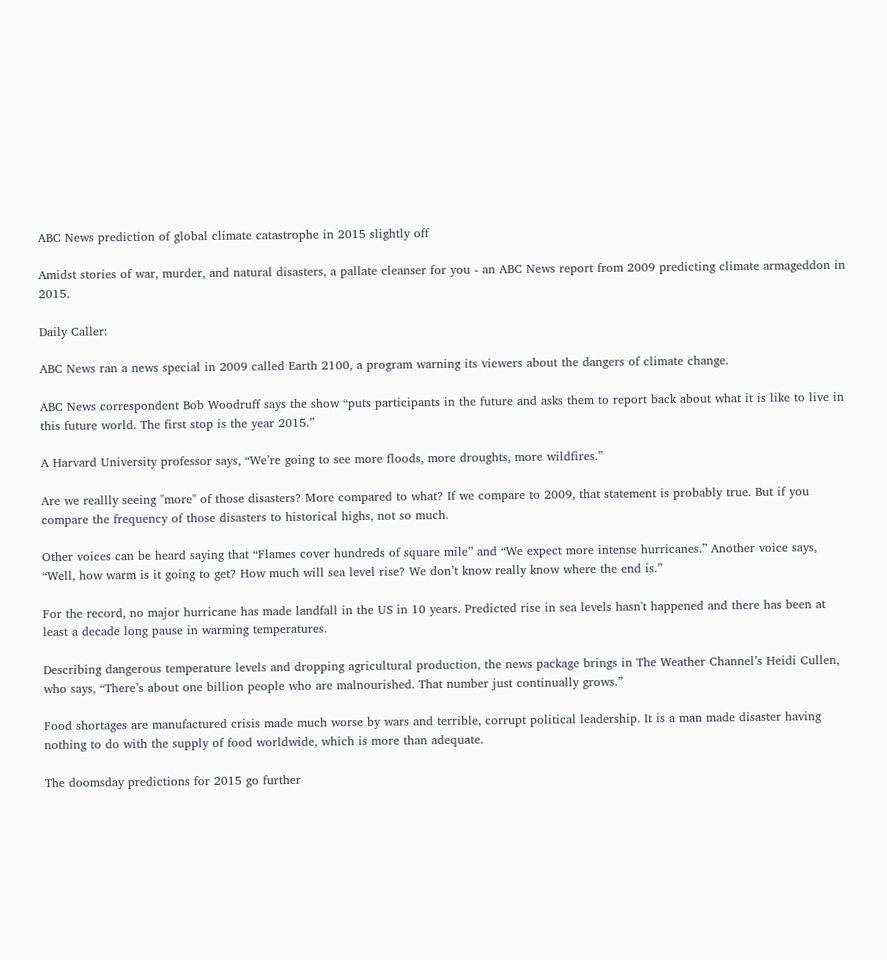ABC News prediction of global climate catastrophe in 2015 slightly off

Amidst stories of war, murder, and natural disasters, a pallate cleanser for you - an ABC News report from 2009 predicting climate armageddon in 2015.

Daily Caller:

ABC News ran a news special in 2009 called Earth 2100, a program warning its viewers about the dangers of climate change.

ABC News correspondent Bob Woodruff says the show “puts participants in the future and asks them to report back about what it is like to live in this future world. The first stop is the year 2015.”

A Harvard University professor says, “We’re going to see more floods, more droughts, more wildfires.”

Are we reallly seeing "more" of those disasters? More compared to what? If we compare to 2009, that statement is probably true. But if you compare the frequency of those disasters to historical highs, not so much.

Other voices can be heard saying that “Flames cover hundreds of square mile” and “We expect more intense hurricanes.” Another voice says, “Well, how warm is it going to get? How much will sea level rise? We don’t know really know where the end is.”

For the record, no major hurricane has made landfall in the US in 10 years. Predicted rise in sea levels hasn't happened and there has been at least a decade long pause in warming temperatures.

Describing dangerous temperature levels and dropping agricultural production, the news package brings in The Weather Channel’s Heidi Cullen, who says, “There’s about one billion people who are malnourished. That number just continually grows.”

Food shortages are manufactured crisis made much worse by wars and terrible, corrupt political leadership. It is a man made disaster having nothing to do with the supply of food worldwide, which is more than adequate.

The doomsday predictions for 2015 go further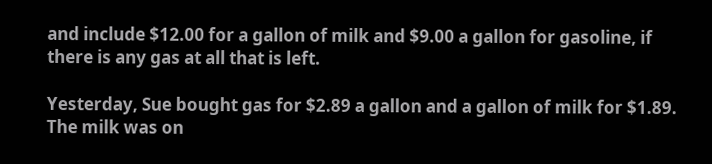and include $12.00 for a gallon of milk and $9.00 a gallon for gasoline, if there is any gas at all that is left.

Yesterday, Sue bought gas for $2.89 a gallon and a gallon of milk for $1.89. The milk was on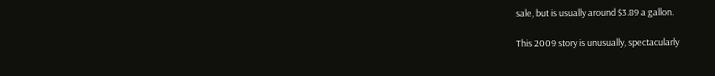sale, but is usually around $3.89 a gallon.

This 2009 story is unusually, spectacularly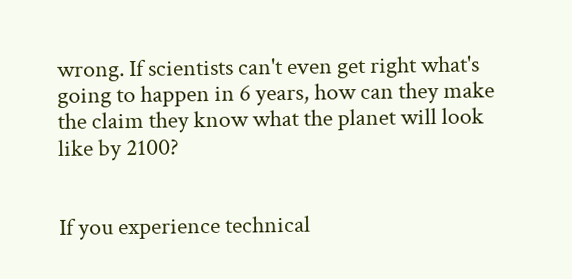wrong. If scientists can't even get right what's going to happen in 6 years, how can they make the claim they know what the planet will look like by 2100?


If you experience technical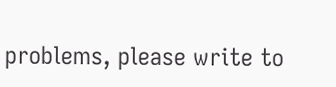problems, please write to